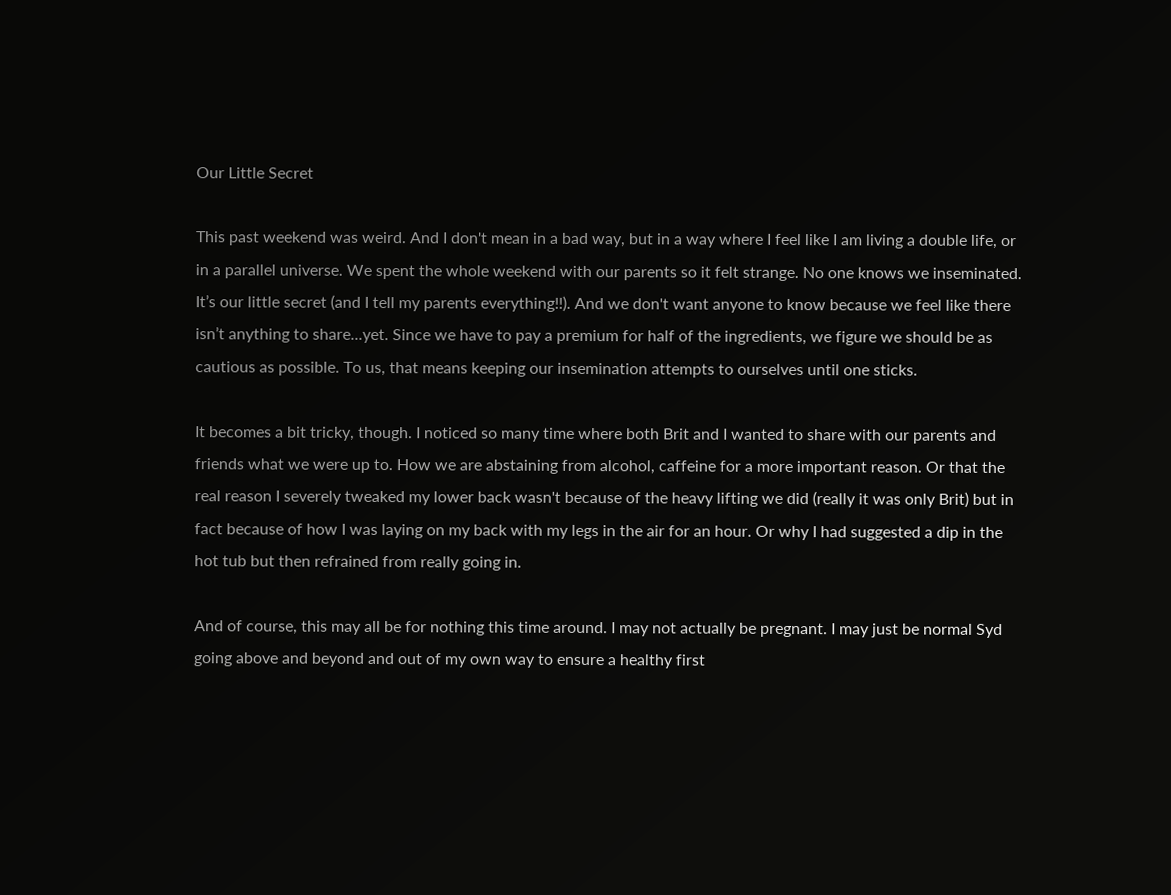Our Little Secret

This past weekend was weird. And I don't mean in a bad way, but in a way where I feel like I am living a double life, or in a parallel universe. We spent the whole weekend with our parents so it felt strange. No one knows we inseminated. It’s our little secret (and I tell my parents everything!!). And we don't want anyone to know because we feel like there isn’t anything to share...yet. Since we have to pay a premium for half of the ingredients, we figure we should be as cautious as possible. To us, that means keeping our insemination attempts to ourselves until one sticks.

It becomes a bit tricky, though. I noticed so many time where both Brit and I wanted to share with our parents and friends what we were up to. How we are abstaining from alcohol, caffeine for a more important reason. Or that the real reason I severely tweaked my lower back wasn't because of the heavy lifting we did (really it was only Brit) but in fact because of how I was laying on my back with my legs in the air for an hour. Or why I had suggested a dip in the hot tub but then refrained from really going in.

And of course, this may all be for nothing this time around. I may not actually be pregnant. I may just be normal Syd going above and beyond and out of my own way to ensure a healthy first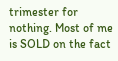trimester for nothing. Most of me is SOLD on the fact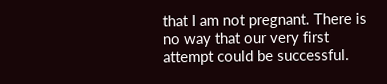that I am not pregnant. There is no way that our very first attempt could be successful.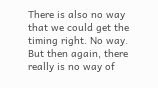There is also no way that we could get the timing right. No way. But then again, there really is no way of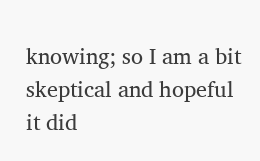knowing; so I am a bit skeptical and hopeful it did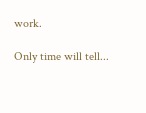work.

Only time will tell...